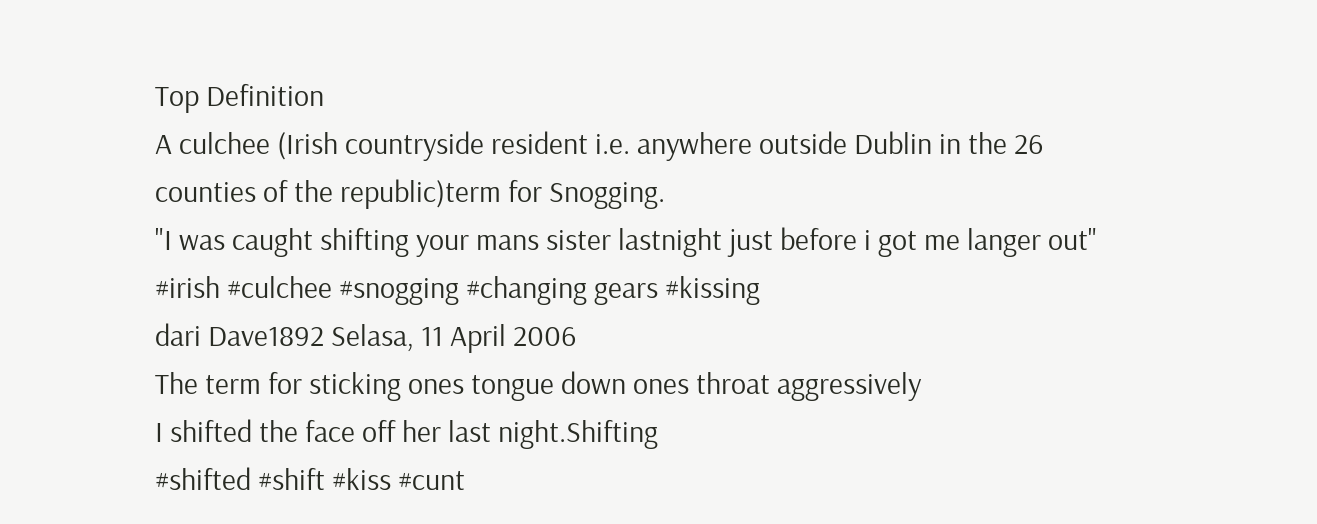Top Definition
A culchee (Irish countryside resident i.e. anywhere outside Dublin in the 26 counties of the republic)term for Snogging.
"I was caught shifting your mans sister lastnight just before i got me langer out"
#irish #culchee #snogging #changing gears #kissing
dari Dave1892 Selasa, 11 April 2006
The term for sticking ones tongue down ones throat aggressively
I shifted the face off her last night.Shifting
#shifted #shift #kiss #cunt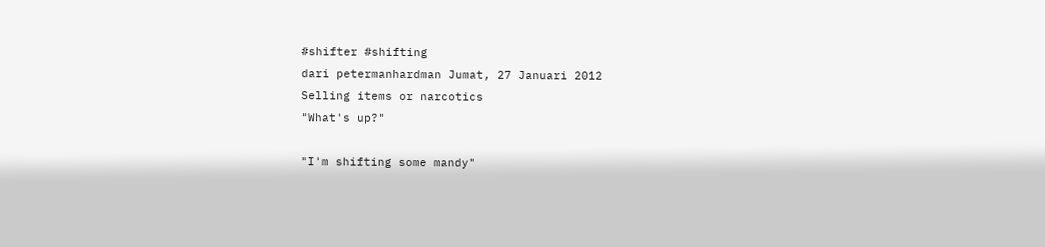#shifter #shifting
dari petermanhardman Jumat, 27 Januari 2012
Selling items or narcotics
"What's up?"

"I'm shifting some mandy"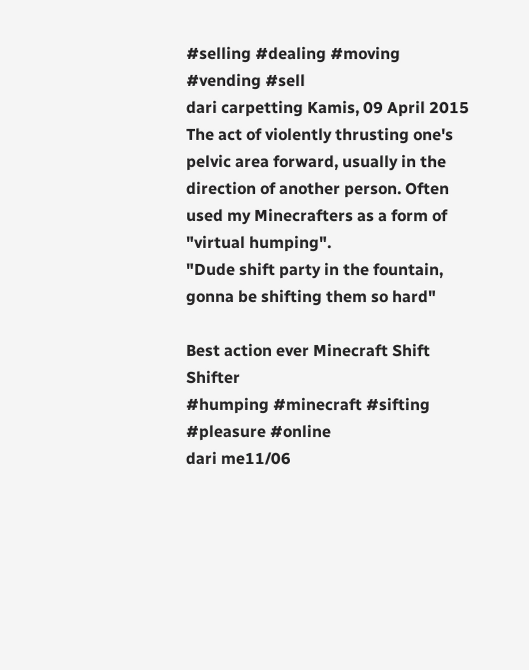#selling #dealing #moving #vending #sell
dari carpetting Kamis, 09 April 2015
The act of violently thrusting one's pelvic area forward, usually in the direction of another person. Often used my Minecrafters as a form of "virtual humping".
"Dude shift party in the fountain, gonna be shifting them so hard"

Best action ever Minecraft Shift Shifter
#humping #minecraft #sifting #pleasure #online
dari me11/06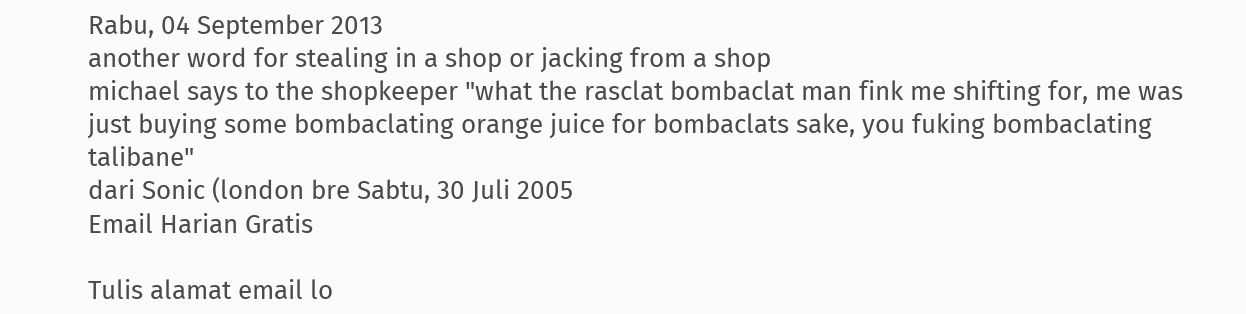Rabu, 04 September 2013
another word for stealing in a shop or jacking from a shop
michael says to the shopkeeper "what the rasclat bombaclat man fink me shifting for, me was just buying some bombaclating orange juice for bombaclats sake, you fuking bombaclating talibane"
dari Sonic (london bre Sabtu, 30 Juli 2005
Email Harian Gratis

Tulis alamat email lo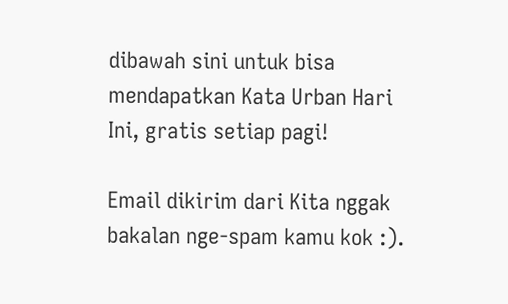dibawah sini untuk bisa mendapatkan Kata Urban Hari Ini, gratis setiap pagi!

Email dikirim dari Kita nggak bakalan nge-spam kamu kok :).